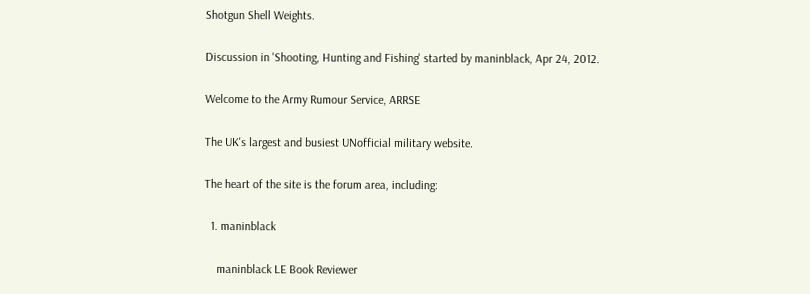Shotgun Shell Weights.

Discussion in 'Shooting, Hunting and Fishing' started by maninblack, Apr 24, 2012.

Welcome to the Army Rumour Service, ARRSE

The UK's largest and busiest UNofficial military website.

The heart of the site is the forum area, including:

  1. maninblack

    maninblack LE Book Reviewer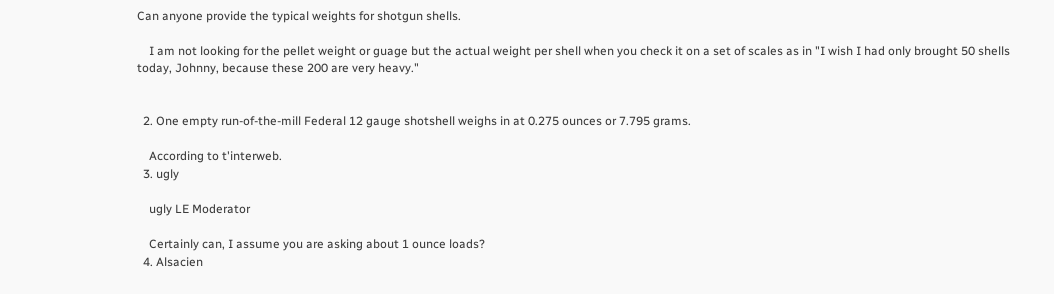Can anyone provide the typical weights for shotgun shells.

    I am not looking for the pellet weight or guage but the actual weight per shell when you check it on a set of scales as in "I wish I had only brought 50 shells today, Johnny, because these 200 are very heavy."


  2. One empty run-of-the-mill Federal 12 gauge shotshell weighs in at 0.275 ounces or 7.795 grams.

    According to t'interweb.
  3. ugly

    ugly LE Moderator

    Certainly can, I assume you are asking about 1 ounce loads?
  4. Alsacien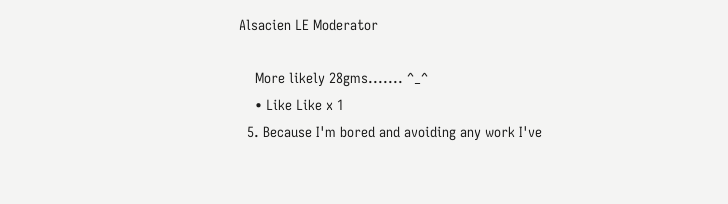Alsacien LE Moderator

    More likely 28gms....... ^_^
    • Like Like x 1
  5. Because I'm bored and avoiding any work I've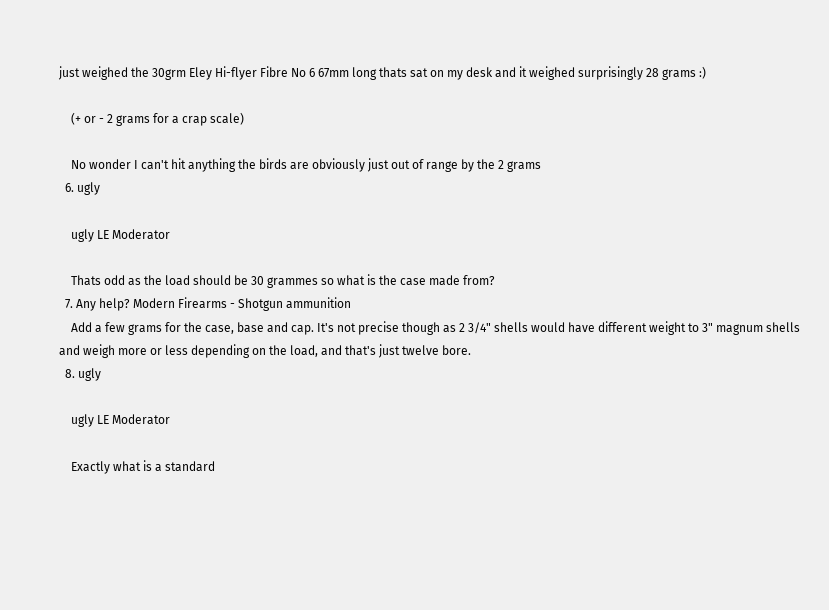just weighed the 30grm Eley Hi-flyer Fibre No 6 67mm long thats sat on my desk and it weighed surprisingly 28 grams :)

    (+ or - 2 grams for a crap scale)

    No wonder I can't hit anything the birds are obviously just out of range by the 2 grams
  6. ugly

    ugly LE Moderator

    Thats odd as the load should be 30 grammes so what is the case made from?
  7. Any help? Modern Firearms - Shotgun ammunition
    Add a few grams for the case, base and cap. It's not precise though as 2 3/4" shells would have different weight to 3" magnum shells and weigh more or less depending on the load, and that's just twelve bore.
  8. ugly

    ugly LE Moderator

    Exactly what is a standard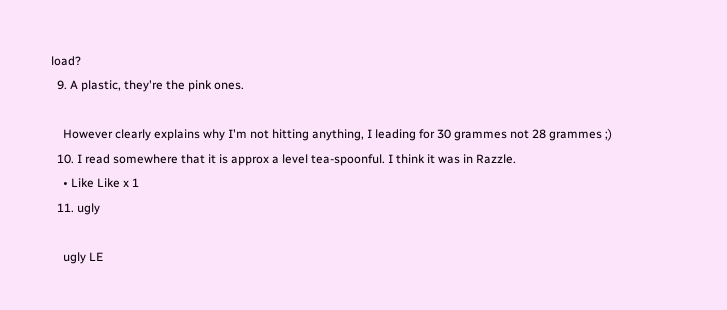load?
  9. A plastic, they're the pink ones.

    However clearly explains why I'm not hitting anything, I leading for 30 grammes not 28 grammes ;)
  10. I read somewhere that it is approx a level tea-spoonful. I think it was in Razzle.
    • Like Like x 1
  11. ugly

    ugly LE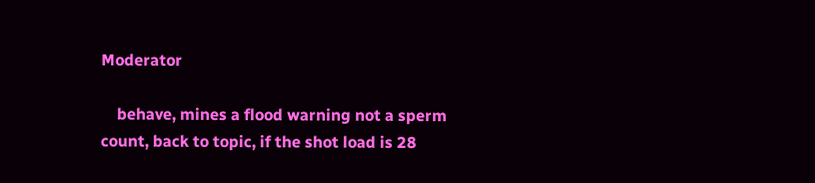Moderator

    behave, mines a flood warning not a sperm count, back to topic, if the shot load is 28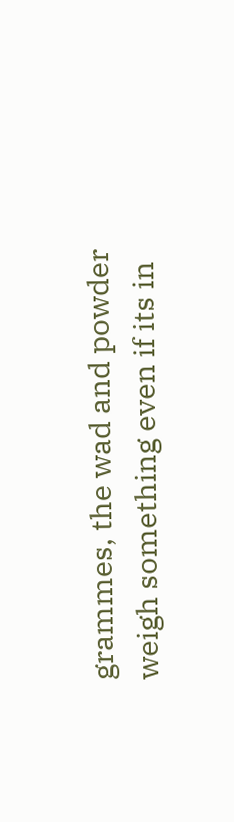grammes, the wad and powder weigh something even if its in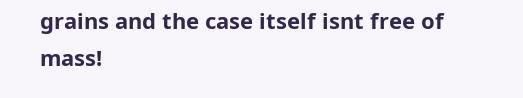grains and the case itself isnt free of mass!